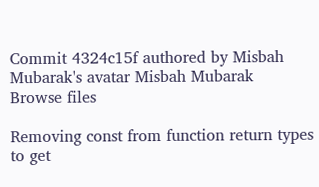Commit 4324c15f authored by Misbah Mubarak's avatar Misbah Mubarak
Browse files

Removing const from function return types to get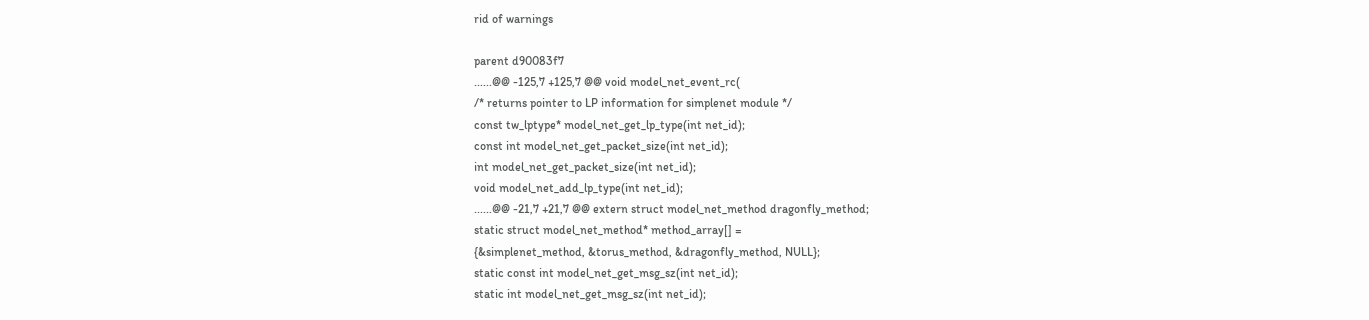rid of warnings

parent d90083f7
......@@ -125,7 +125,7 @@ void model_net_event_rc(
/* returns pointer to LP information for simplenet module */
const tw_lptype* model_net_get_lp_type(int net_id);
const int model_net_get_packet_size(int net_id);
int model_net_get_packet_size(int net_id);
void model_net_add_lp_type(int net_id);
......@@ -21,7 +21,7 @@ extern struct model_net_method dragonfly_method;
static struct model_net_method* method_array[] =
{&simplenet_method, &torus_method, &dragonfly_method, NULL};
static const int model_net_get_msg_sz(int net_id);
static int model_net_get_msg_sz(int net_id);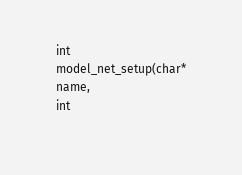int model_net_setup(char* name,
int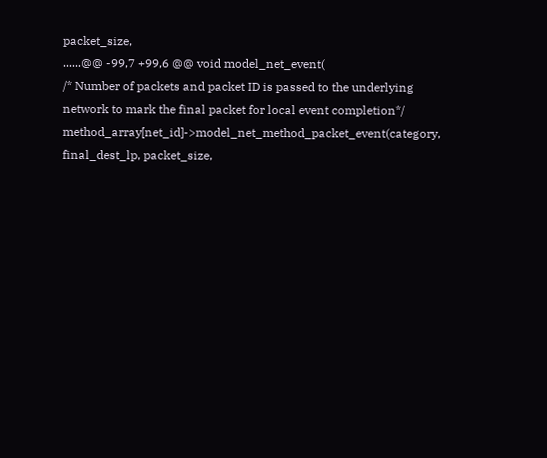packet_size,
......@@ -99,7 +99,6 @@ void model_net_event(
/* Number of packets and packet ID is passed to the underlying network to mark the final packet for local event completion*/
method_array[net_id]->model_net_method_packet_event(category, final_dest_lp, packet_size,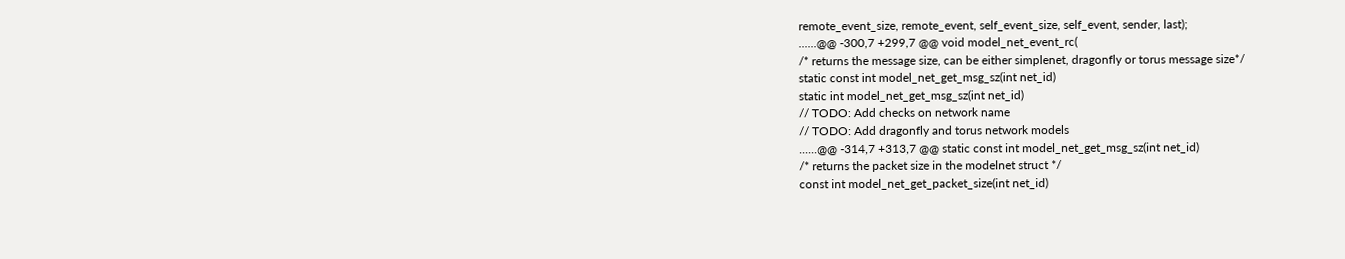remote_event_size, remote_event, self_event_size, self_event, sender, last);
......@@ -300,7 +299,7 @@ void model_net_event_rc(
/* returns the message size, can be either simplenet, dragonfly or torus message size*/
static const int model_net_get_msg_sz(int net_id)
static int model_net_get_msg_sz(int net_id)
// TODO: Add checks on network name
// TODO: Add dragonfly and torus network models
......@@ -314,7 +313,7 @@ static const int model_net_get_msg_sz(int net_id)
/* returns the packet size in the modelnet struct */
const int model_net_get_packet_size(int net_id)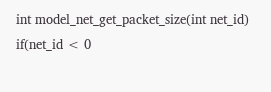int model_net_get_packet_size(int net_id)
if(net_id < 0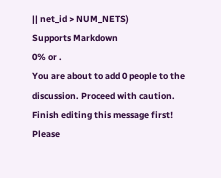|| net_id > NUM_NETS)
Supports Markdown
0% or .
You are about to add 0 people to the discussion. Proceed with caution.
Finish editing this message first!
Please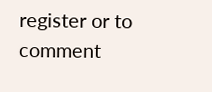register or to comment